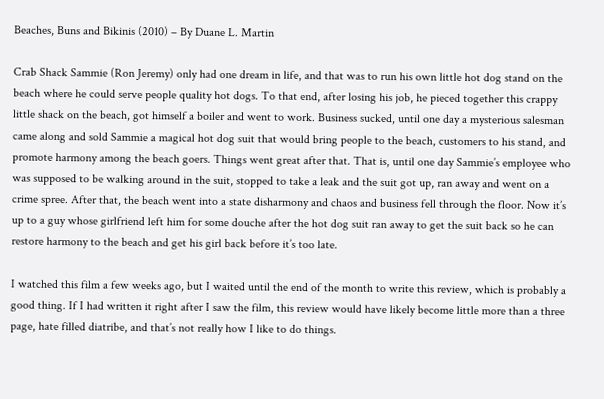Beaches, Buns and Bikinis (2010) – By Duane L. Martin

Crab Shack Sammie (Ron Jeremy) only had one dream in life, and that was to run his own little hot dog stand on the beach where he could serve people quality hot dogs. To that end, after losing his job, he pieced together this crappy little shack on the beach, got himself a boiler and went to work. Business sucked, until one day a mysterious salesman came along and sold Sammie a magical hot dog suit that would bring people to the beach, customers to his stand, and promote harmony among the beach goers. Things went great after that. That is, until one day Sammie’s employee who was supposed to be walking around in the suit, stopped to take a leak and the suit got up, ran away and went on a crime spree. After that, the beach went into a state disharmony and chaos and business fell through the floor. Now it’s up to a guy whose girlfriend left him for some douche after the hot dog suit ran away to get the suit back so he can restore harmony to the beach and get his girl back before it’s too late.

I watched this film a few weeks ago, but I waited until the end of the month to write this review, which is probably a good thing. If I had written it right after I saw the film, this review would have likely become little more than a three page, hate filled diatribe, and that’s not really how I like to do things.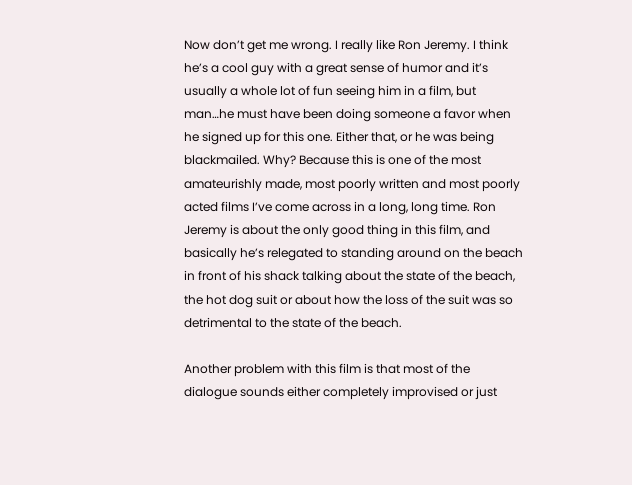Now don’t get me wrong. I really like Ron Jeremy. I think he’s a cool guy with a great sense of humor and it’s usually a whole lot of fun seeing him in a film, but man…he must have been doing someone a favor when he signed up for this one. Either that, or he was being blackmailed. Why? Because this is one of the most amateurishly made, most poorly written and most poorly acted films I’ve come across in a long, long time. Ron Jeremy is about the only good thing in this film, and basically he’s relegated to standing around on the beach in front of his shack talking about the state of the beach, the hot dog suit or about how the loss of the suit was so detrimental to the state of the beach.

Another problem with this film is that most of the dialogue sounds either completely improvised or just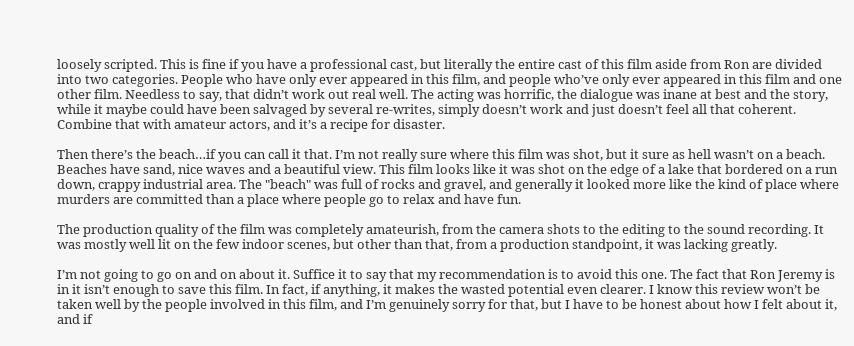loosely scripted. This is fine if you have a professional cast, but literally the entire cast of this film aside from Ron are divided into two categories. People who have only ever appeared in this film, and people who’ve only ever appeared in this film and one other film. Needless to say, that didn’t work out real well. The acting was horrific, the dialogue was inane at best and the story, while it maybe could have been salvaged by several re-writes, simply doesn’t work and just doesn’t feel all that coherent. Combine that with amateur actors, and it’s a recipe for disaster.

Then there’s the beach…if you can call it that. I’m not really sure where this film was shot, but it sure as hell wasn’t on a beach. Beaches have sand, nice waves and a beautiful view. This film looks like it was shot on the edge of a lake that bordered on a run down, crappy industrial area. The "beach" was full of rocks and gravel, and generally it looked more like the kind of place where murders are committed than a place where people go to relax and have fun.

The production quality of the film was completely amateurish, from the camera shots to the editing to the sound recording. It was mostly well lit on the few indoor scenes, but other than that, from a production standpoint, it was lacking greatly.

I’m not going to go on and on about it. Suffice it to say that my recommendation is to avoid this one. The fact that Ron Jeremy is in it isn’t enough to save this film. In fact, if anything, it makes the wasted potential even clearer. I know this review won’t be taken well by the people involved in this film, and I’m genuinely sorry for that, but I have to be honest about how I felt about it, and if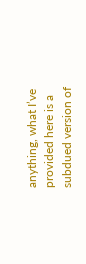anything, what I’ve provided here is a subdued version of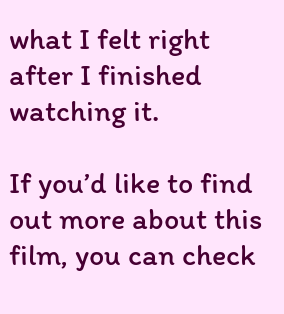what I felt right after I finished watching it.

If you’d like to find out more about this film, you can check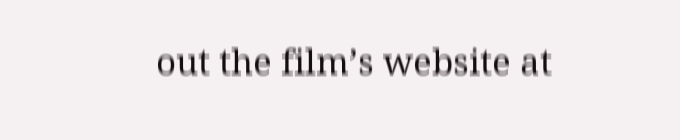out the film’s website at